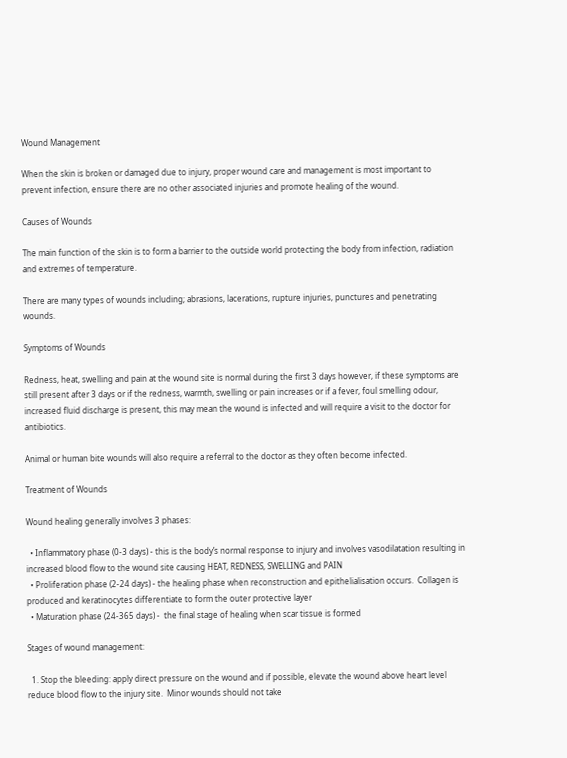Wound Management

When the skin is broken or damaged due to injury, proper wound care and management is most important to prevent infection, ensure there are no other associated injuries and promote healing of the wound.

Causes of Wounds

The main function of the skin is to form a barrier to the outside world protecting the body from infection, radiation and extremes of temperature.

There are many types of wounds including; abrasions, lacerations, rupture injuries, punctures and penetrating wounds.

Symptoms of Wounds

Redness, heat, swelling and pain at the wound site is normal during the first 3 days however, if these symptoms are still present after 3 days or if the redness, warmth, swelling or pain increases or if a fever, foul smelling odour, increased fluid discharge is present, this may mean the wound is infected and will require a visit to the doctor for antibiotics.

Animal or human bite wounds will also require a referral to the doctor as they often become infected.

Treatment of Wounds

Wound healing generally involves 3 phases:

  • Inflammatory phase (0-3 days) - this is the body’s normal response to injury and involves vasodilatation resulting in increased blood flow to the wound site causing HEAT, REDNESS, SWELLING and PAIN
  • Proliferation phase (2-24 days) - the healing phase when reconstruction and epithelialisation occurs.  Collagen is produced and keratinocytes differentiate to form the outer protective layer
  • Maturation phase (24-365 days) -  the final stage of healing when scar tissue is formed

Stages of wound management:

  1. Stop the bleeding: apply direct pressure on the wound and if possible, elevate the wound above heart level reduce blood flow to the injury site.  Minor wounds should not take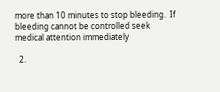more than 10 minutes to stop bleeding.  If bleeding cannot be controlled seek medical attention immediately

  2.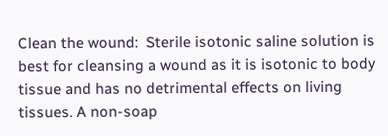Clean the wound:  Sterile isotonic saline solution is best for cleansing a wound as it is isotonic to body tissue and has no detrimental effects on living tissues. A non-soap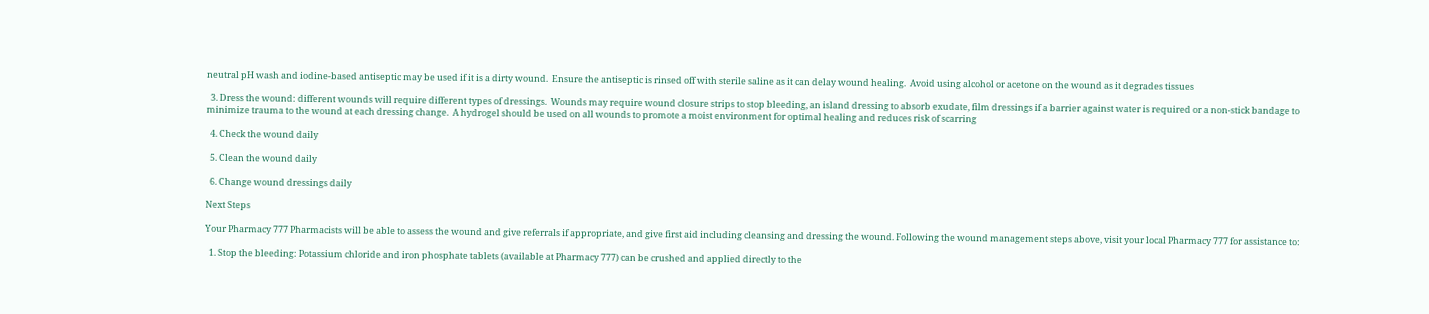neutral pH wash and iodine-based antiseptic may be used if it is a dirty wound.  Ensure the antiseptic is rinsed off with sterile saline as it can delay wound healing.  Avoid using alcohol or acetone on the wound as it degrades tissues

  3. Dress the wound: different wounds will require different types of dressings.  Wounds may require wound closure strips to stop bleeding, an island dressing to absorb exudate, film dressings if a barrier against water is required or a non-stick bandage to minimize trauma to the wound at each dressing change.  A hydrogel should be used on all wounds to promote a moist environment for optimal healing and reduces risk of scarring

  4. Check the wound daily

  5. Clean the wound daily

  6. Change wound dressings daily

Next Steps

Your Pharmacy 777 Pharmacists will be able to assess the wound and give referrals if appropriate, and give first aid including cleansing and dressing the wound. Following the wound management steps above, visit your local Pharmacy 777 for assistance to:

  1. Stop the bleeding: Potassium chloride and iron phosphate tablets (available at Pharmacy 777) can be crushed and applied directly to the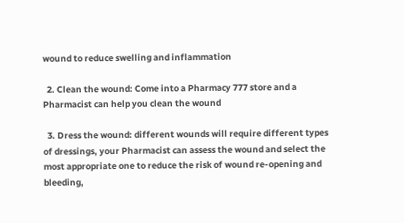wound to reduce swelling and inflammation

  2. Clean the wound: Come into a Pharmacy 777 store and a Pharmacist can help you clean the wound

  3. Dress the wound: different wounds will require different types of dressings, your Pharmacist can assess the wound and select the most appropriate one to reduce the risk of wound re-opening and bleeding,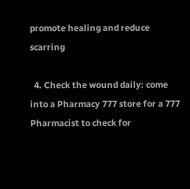promote healing and reduce scarring

  4. Check the wound daily: come into a Pharmacy 777 store for a 777 Pharmacist to check for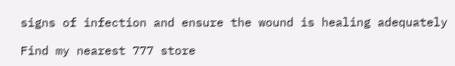signs of infection and ensure the wound is healing adequately

Find my nearest 777 store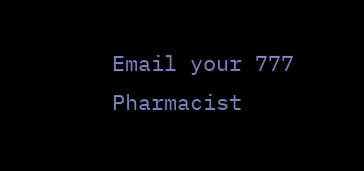Email your 777 Pharmacist